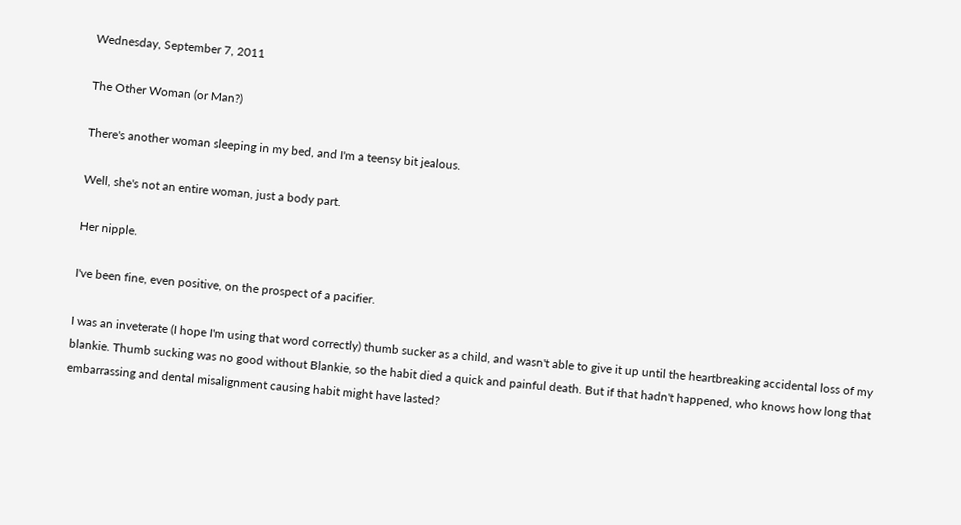Wednesday, September 7, 2011

The Other Woman (or Man?)

There's another woman sleeping in my bed, and I'm a teensy bit jealous.

Well, she's not an entire woman, just a body part.

Her nipple.

I've been fine, even positive, on the prospect of a pacifier.

I was an inveterate (I hope I'm using that word correctly) thumb sucker as a child, and wasn't able to give it up until the heartbreaking accidental loss of my blankie. Thumb sucking was no good without Blankie, so the habit died a quick and painful death. But if that hadn't happened, who knows how long that embarrassing and dental misalignment causing habit might have lasted?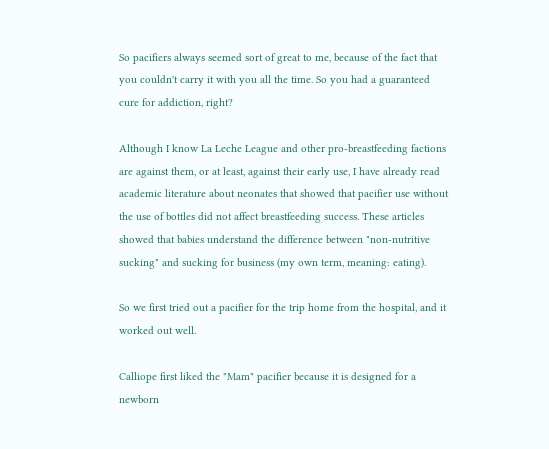So pacifiers always seemed sort of great to me, because of the fact that you couldn't carry it with you all the time. So you had a guaranteed cure for addiction, right?

Although I know La Leche League and other pro-breastfeeding factions are against them, or at least, against their early use, I have already read academic literature about neonates that showed that pacifier use without the use of bottles did not affect breastfeeding success. These articles showed that babies understand the difference between "non-nutritive sucking" and sucking for business (my own term, meaning: eating).

So we first tried out a pacifier for the trip home from the hospital, and it worked out well.

Calliope first liked the "Mam" pacifier because it is designed for a newborn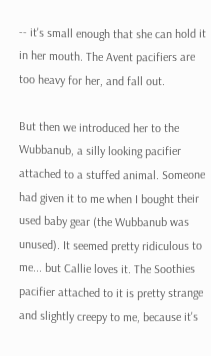-- it's small enough that she can hold it in her mouth. The Avent pacifiers are too heavy for her, and fall out.

But then we introduced her to the Wubbanub, a silly looking pacifier attached to a stuffed animal. Someone had given it to me when I bought their used baby gear (the Wubbanub was unused). It seemed pretty ridiculous to me... but Callie loves it. The Soothies pacifier attached to it is pretty strange and slightly creepy to me, because it's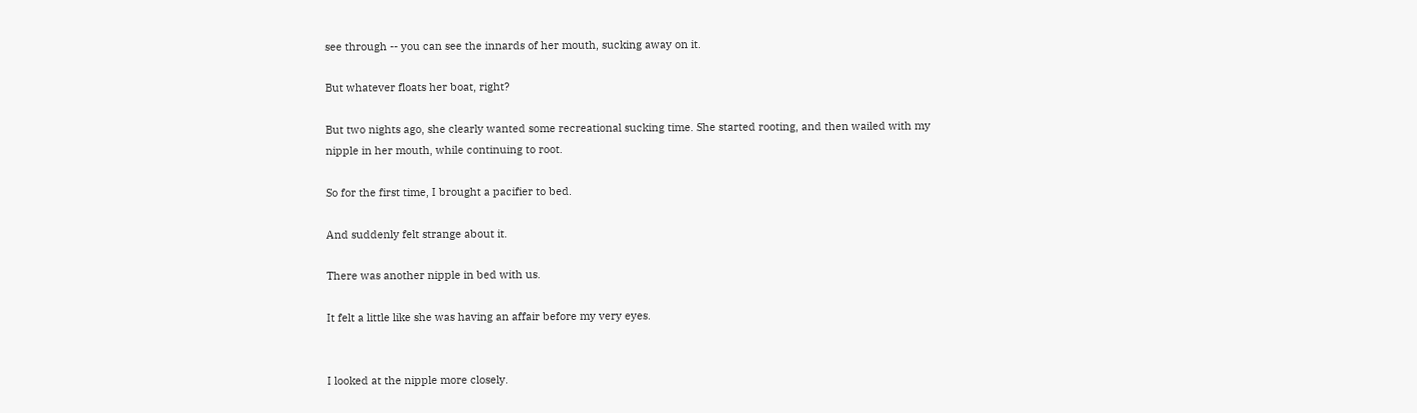see through -- you can see the innards of her mouth, sucking away on it.

But whatever floats her boat, right?

But two nights ago, she clearly wanted some recreational sucking time. She started rooting, and then wailed with my nipple in her mouth, while continuing to root.

So for the first time, I brought a pacifier to bed.

And suddenly felt strange about it.

There was another nipple in bed with us.

It felt a little like she was having an affair before my very eyes.


I looked at the nipple more closely.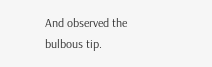And observed the bulbous tip.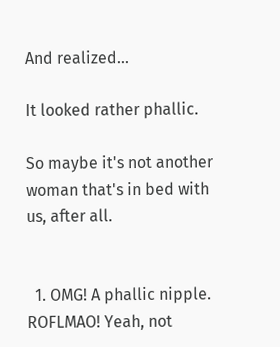And realized...

It looked rather phallic.

So maybe it's not another woman that's in bed with us, after all.


  1. OMG! A phallic nipple. ROFLMAO! Yeah, not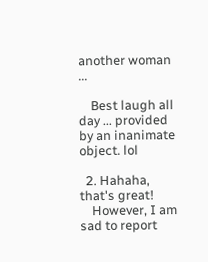another woman ...

    Best laugh all day ... provided by an inanimate object. lol

  2. Hahaha, that's great!
    However, I am sad to report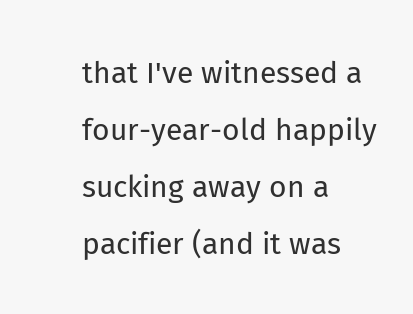that I've witnessed a four-year-old happily sucking away on a pacifier (and it was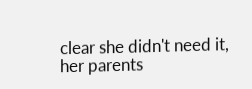clear she didn't need it, her parents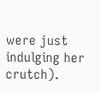were just indulging her crutch).